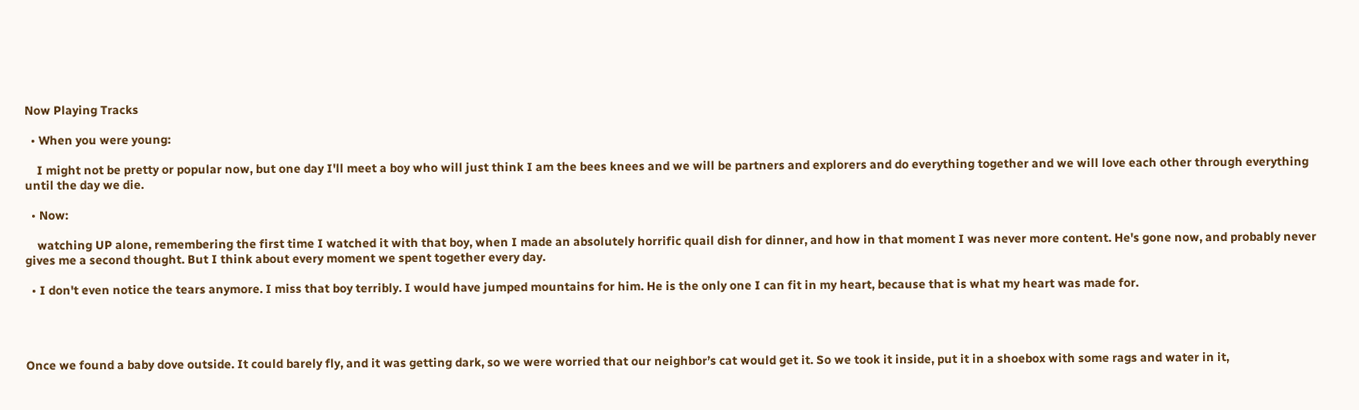Now Playing Tracks

  • When you were young:

    I might not be pretty or popular now, but one day I'll meet a boy who will just think I am the bees knees and we will be partners and explorers and do everything together and we will love each other through everything until the day we die.

  • Now:

    watching UP alone, remembering the first time I watched it with that boy, when I made an absolutely horrific quail dish for dinner, and how in that moment I was never more content. He's gone now, and probably never gives me a second thought. But I think about every moment we spent together every day.

  • I don't even notice the tears anymore. I miss that boy terribly. I would have jumped mountains for him. He is the only one I can fit in my heart, because that is what my heart was made for.




Once we found a baby dove outside. It could barely fly, and it was getting dark, so we were worried that our neighbor’s cat would get it. So we took it inside, put it in a shoebox with some rags and water in it,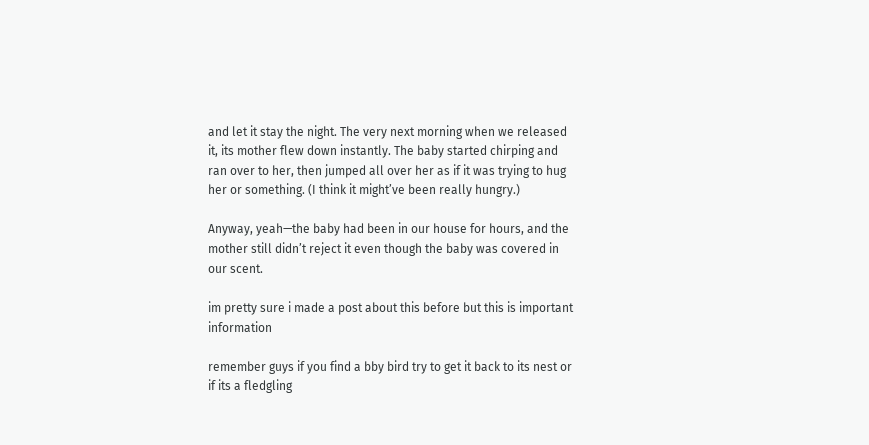and let it stay the night. The very next morning when we released it, its mother flew down instantly. The baby started chirping and ran over to her, then jumped all over her as if it was trying to hug her or something. (I think it might’ve been really hungry.)

Anyway, yeah—the baby had been in our house for hours, and the mother still didn’t reject it even though the baby was covered in our scent.

im pretty sure i made a post about this before but this is important information

remember guys if you find a bby bird try to get it back to its nest or if its a fledgling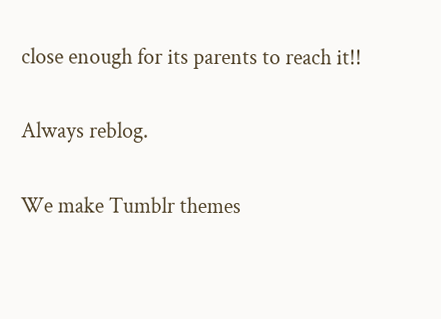close enough for its parents to reach it!!

Always reblog.

We make Tumblr themes